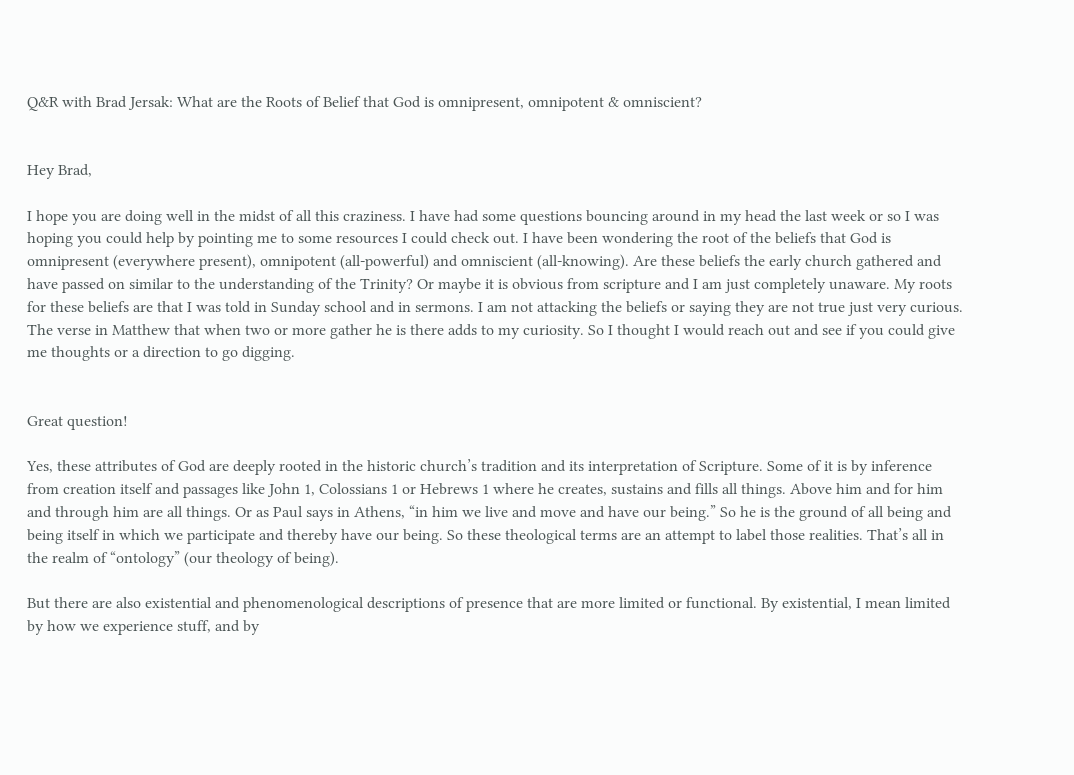Q&R with Brad Jersak: What are the Roots of Belief that God is omnipresent, omnipotent & omniscient?


Hey Brad,

I hope you are doing well in the midst of all this craziness. I have had some questions bouncing around in my head the last week or so I was hoping you could help by pointing me to some resources I could check out. I have been wondering the root of the beliefs that God is omnipresent (everywhere present), omnipotent (all-powerful) and omniscient (all-knowing). Are these beliefs the early church gathered and have passed on similar to the understanding of the Trinity? Or maybe it is obvious from scripture and I am just completely unaware. My roots for these beliefs are that I was told in Sunday school and in sermons. I am not attacking the beliefs or saying they are not true just very curious. The verse in Matthew that when two or more gather he is there adds to my curiosity. So I thought I would reach out and see if you could give me thoughts or a direction to go digging.


Great question!

Yes, these attributes of God are deeply rooted in the historic church’s tradition and its interpretation of Scripture. Some of it is by inference from creation itself and passages like John 1, Colossians 1 or Hebrews 1 where he creates, sustains and fills all things. Above him and for him and through him are all things. Or as Paul says in Athens, “in him we live and move and have our being.” So he is the ground of all being and being itself in which we participate and thereby have our being. So these theological terms are an attempt to label those realities. That’s all in the realm of “ontology” (our theology of being).

But there are also existential and phenomenological descriptions of presence that are more limited or functional. By existential, I mean limited by how we experience stuff, and by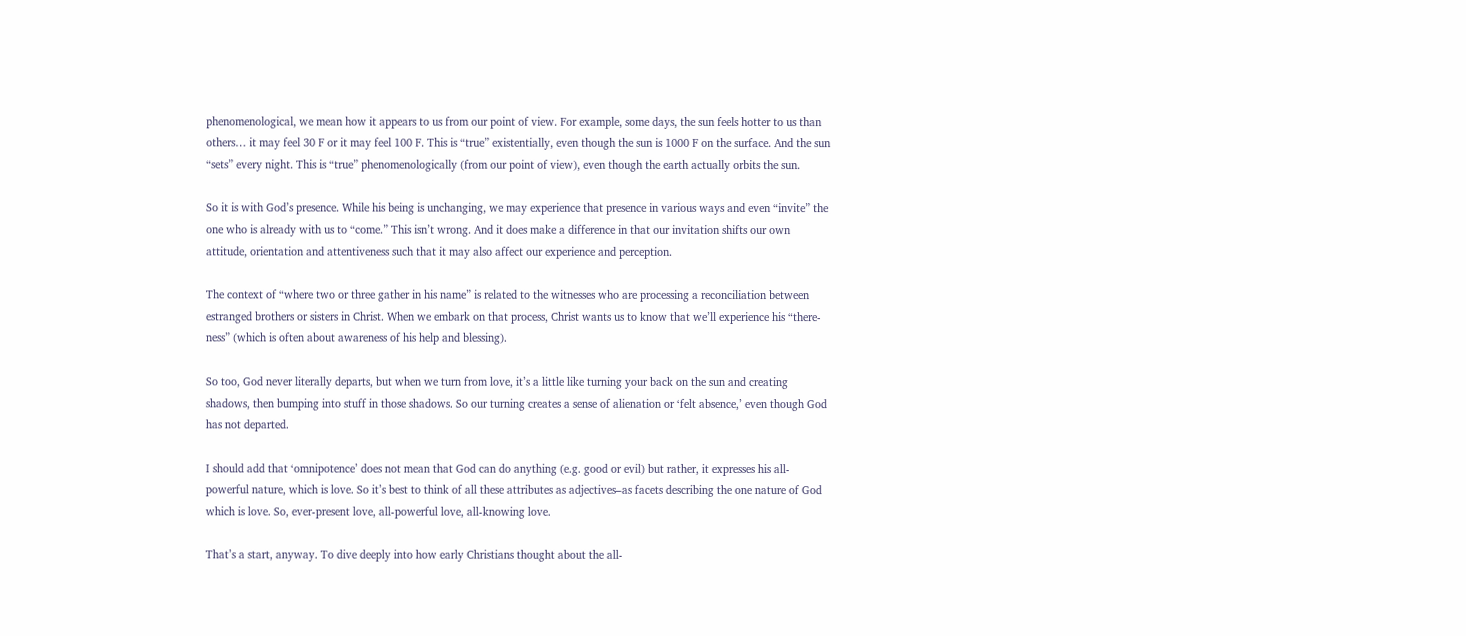phenomenological, we mean how it appears to us from our point of view. For example, some days, the sun feels hotter to us than others… it may feel 30 F or it may feel 100 F. This is “true” existentially, even though the sun is 1000 F on the surface. And the sun “sets” every night. This is “true” phenomenologically (from our point of view), even though the earth actually orbits the sun.

So it is with God’s presence. While his being is unchanging, we may experience that presence in various ways and even “invite” the one who is already with us to “come.” This isn’t wrong. And it does make a difference in that our invitation shifts our own attitude, orientation and attentiveness such that it may also affect our experience and perception.

The context of “where two or three gather in his name” is related to the witnesses who are processing a reconciliation between estranged brothers or sisters in Christ. When we embark on that process, Christ wants us to know that we’ll experience his “there-ness” (which is often about awareness of his help and blessing).

So too, God never literally departs, but when we turn from love, it’s a little like turning your back on the sun and creating shadows, then bumping into stuff in those shadows. So our turning creates a sense of alienation or ‘felt absence,’ even though God has not departed.

I should add that ‘omnipotence’ does not mean that God can do anything (e.g. good or evil) but rather, it expresses his all-powerful nature, which is love. So it’s best to think of all these attributes as adjectives–as facets describing the one nature of God which is love. So, ever-present love, all-powerful love, all-knowing love.

That’s a start, anyway. To dive deeply into how early Christians thought about the all-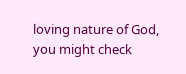loving nature of God, you might check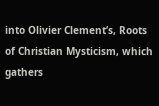into Olivier Clement’s, Roots of Christian Mysticism, which gathers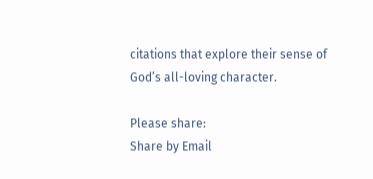citations that explore their sense of God’s all-loving character.

Please share:
Share by Email